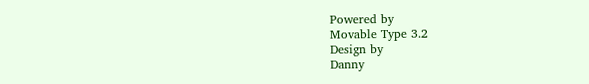Powered by
Movable Type 3.2
Design by
Danny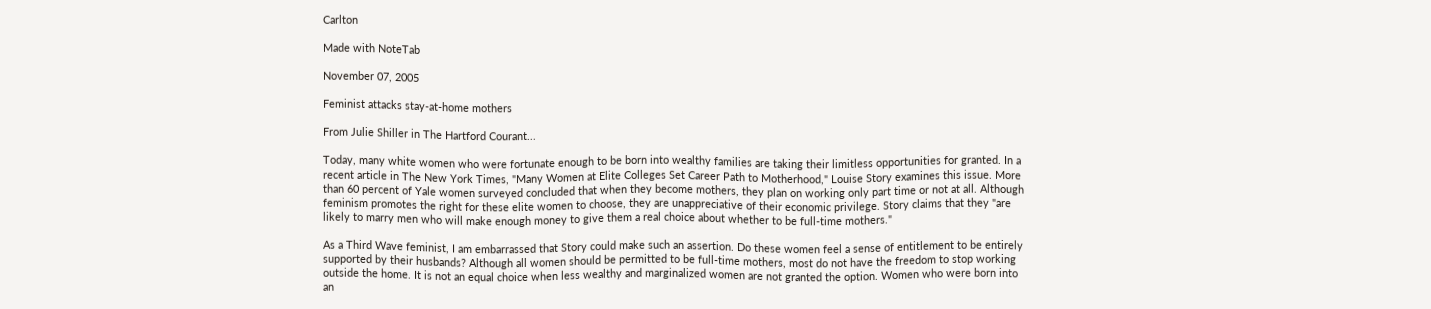Carlton

Made with NoteTab

November 07, 2005

Feminist attacks stay-at-home mothers

From Julie Shiller in The Hartford Courant...

Today, many white women who were fortunate enough to be born into wealthy families are taking their limitless opportunities for granted. In a recent article in The New York Times, "Many Women at Elite Colleges Set Career Path to Motherhood," Louise Story examines this issue. More than 60 percent of Yale women surveyed concluded that when they become mothers, they plan on working only part time or not at all. Although feminism promotes the right for these elite women to choose, they are unappreciative of their economic privilege. Story claims that they "are likely to marry men who will make enough money to give them a real choice about whether to be full-time mothers."

As a Third Wave feminist, I am embarrassed that Story could make such an assertion. Do these women feel a sense of entitlement to be entirely supported by their husbands? Although all women should be permitted to be full-time mothers, most do not have the freedom to stop working outside the home. It is not an equal choice when less wealthy and marginalized women are not granted the option. Women who were born into an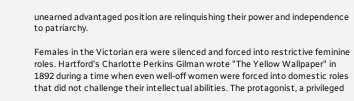unearned advantaged position are relinquishing their power and independence to patriarchy.

Females in the Victorian era were silenced and forced into restrictive feminine roles. Hartford's Charlotte Perkins Gilman wrote "The Yellow Wallpaper" in 1892 during a time when even well-off women were forced into domestic roles that did not challenge their intellectual abilities. The protagonist, a privileged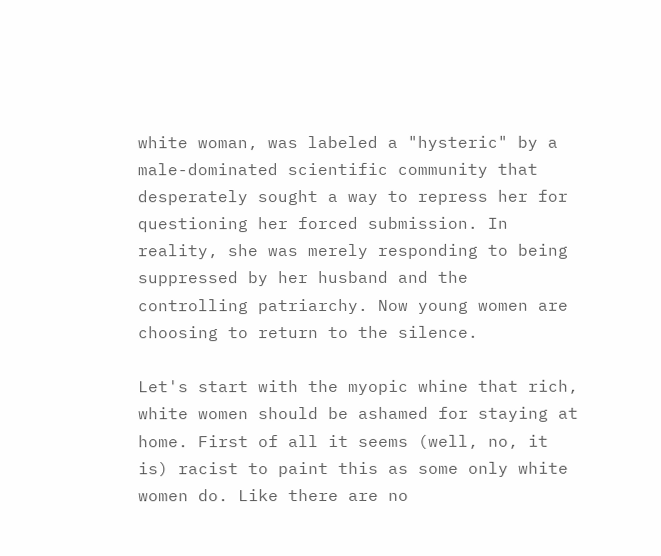white woman, was labeled a "hysteric" by a male-dominated scientific community that desperately sought a way to repress her for questioning her forced submission. In reality, she was merely responding to being suppressed by her husband and the controlling patriarchy. Now young women are choosing to return to the silence.

Let's start with the myopic whine that rich, white women should be ashamed for staying at home. First of all it seems (well, no, it is) racist to paint this as some only white women do. Like there are no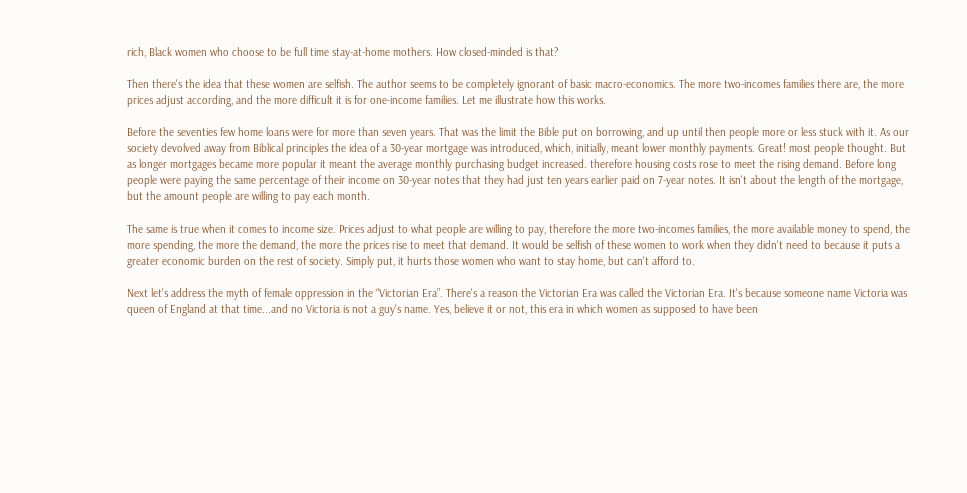rich, Black women who choose to be full time stay-at-home mothers. How closed-minded is that?

Then there's the idea that these women are selfish. The author seems to be completely ignorant of basic macro-economics. The more two-incomes families there are, the more prices adjust according, and the more difficult it is for one-income families. Let me illustrate how this works.

Before the seventies few home loans were for more than seven years. That was the limit the Bible put on borrowing, and up until then people more or less stuck with it. As our society devolved away from Biblical principles the idea of a 30-year mortgage was introduced, which, initially, meant lower monthly payments. Great! most people thought. But as longer mortgages became more popular it meant the average monthly purchasing budget increased. therefore housing costs rose to meet the rising demand. Before long people were paying the same percentage of their income on 30-year notes that they had just ten years earlier paid on 7-year notes. It isn't about the length of the mortgage, but the amount people are willing to pay each month.

The same is true when it comes to income size. Prices adjust to what people are willing to pay, therefore the more two-incomes families, the more available money to spend, the more spending, the more the demand, the more the prices rise to meet that demand. It would be selfish of these women to work when they didn't need to because it puts a greater economic burden on the rest of society. Simply put, it hurts those women who want to stay home, but can't afford to.

Next let's address the myth of female oppression in the “Victorian Era”. There's a reason the Victorian Era was called the Victorian Era. It's because someone name Victoria was queen of England at that time...and no Victoria is not a guy's name. Yes, believe it or not, this era in which women as supposed to have been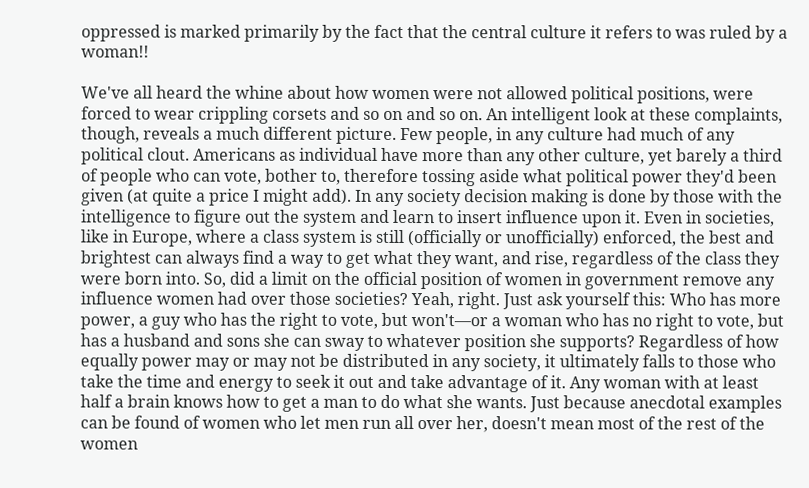oppressed is marked primarily by the fact that the central culture it refers to was ruled by a woman!!

We've all heard the whine about how women were not allowed political positions, were forced to wear crippling corsets and so on and so on. An intelligent look at these complaints, though, reveals a much different picture. Few people, in any culture had much of any political clout. Americans as individual have more than any other culture, yet barely a third of people who can vote, bother to, therefore tossing aside what political power they'd been given (at quite a price I might add). In any society decision making is done by those with the intelligence to figure out the system and learn to insert influence upon it. Even in societies, like in Europe, where a class system is still (officially or unofficially) enforced, the best and brightest can always find a way to get what they want, and rise, regardless of the class they were born into. So, did a limit on the official position of women in government remove any influence women had over those societies? Yeah, right. Just ask yourself this: Who has more power, a guy who has the right to vote, but won't—or a woman who has no right to vote, but has a husband and sons she can sway to whatever position she supports? Regardless of how equally power may or may not be distributed in any society, it ultimately falls to those who take the time and energy to seek it out and take advantage of it. Any woman with at least half a brain knows how to get a man to do what she wants. Just because anecdotal examples can be found of women who let men run all over her, doesn't mean most of the rest of the women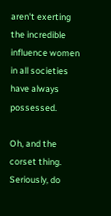aren't exerting the incredible influence women in all societies have always possessed.

Oh, and the corset thing. Seriously, do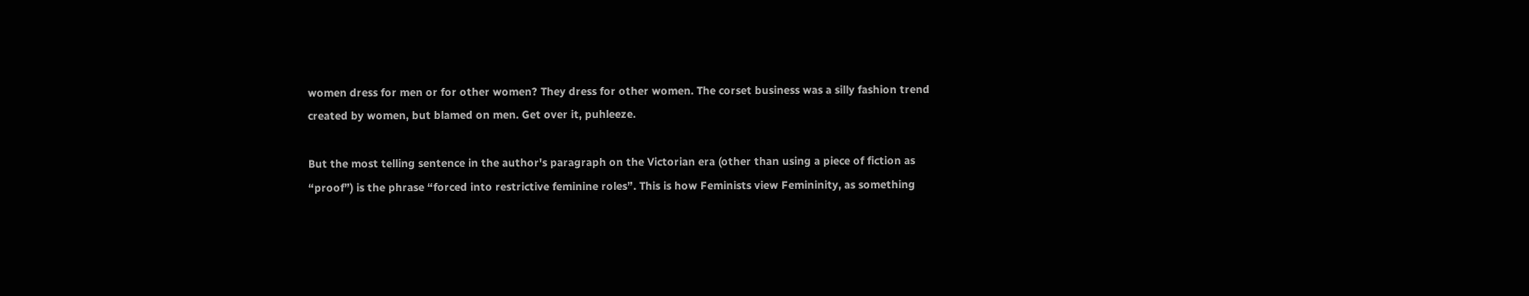women dress for men or for other women? They dress for other women. The corset business was a silly fashion trend created by women, but blamed on men. Get over it, puhleeze.

But the most telling sentence in the author's paragraph on the Victorian era (other than using a piece of fiction as “proof”) is the phrase “forced into restrictive feminine roles”. This is how Feminists view Femininity, as something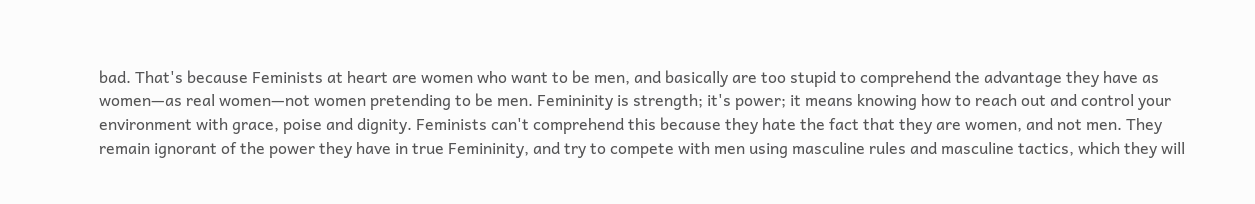bad. That's because Feminists at heart are women who want to be men, and basically are too stupid to comprehend the advantage they have as women—as real women—not women pretending to be men. Femininity is strength; it's power; it means knowing how to reach out and control your environment with grace, poise and dignity. Feminists can't comprehend this because they hate the fact that they are women, and not men. They remain ignorant of the power they have in true Femininity, and try to compete with men using masculine rules and masculine tactics, which they will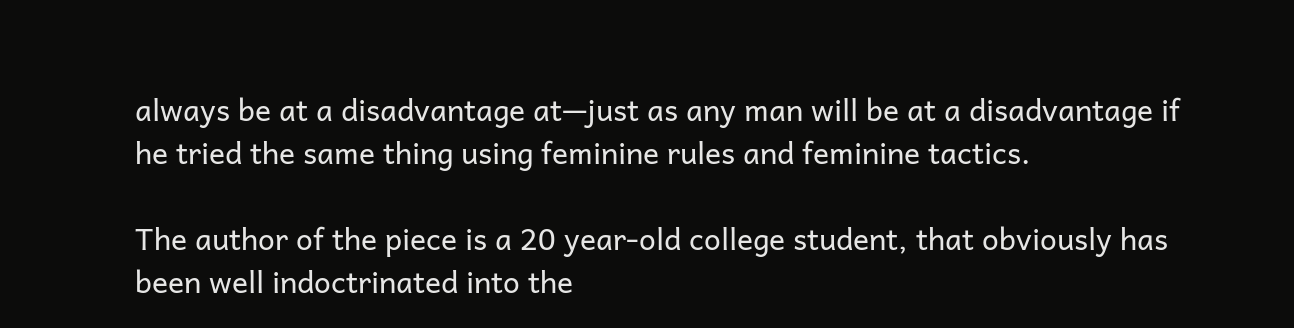always be at a disadvantage at—just as any man will be at a disadvantage if he tried the same thing using feminine rules and feminine tactics.

The author of the piece is a 20 year-old college student, that obviously has been well indoctrinated into the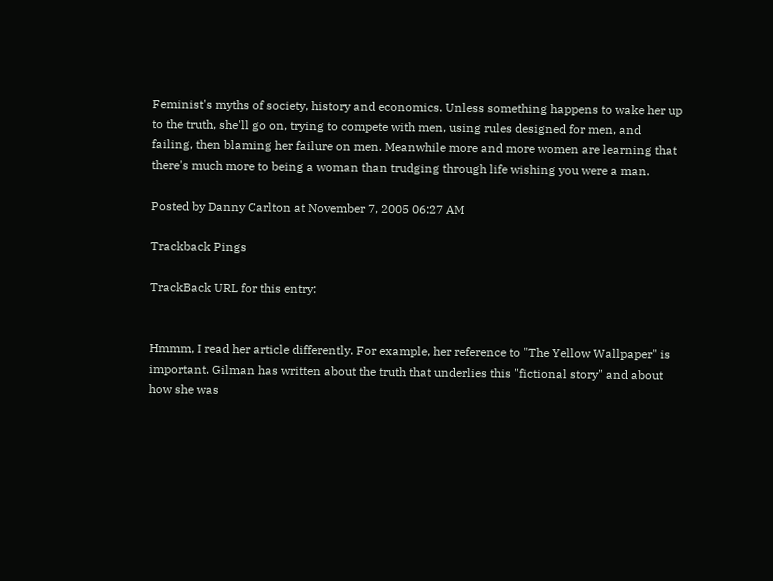Feminist's myths of society, history and economics. Unless something happens to wake her up to the truth, she'll go on, trying to compete with men, using rules designed for men, and failing, then blaming her failure on men. Meanwhile more and more women are learning that there's much more to being a woman than trudging through life wishing you were a man.

Posted by Danny Carlton at November 7, 2005 06:27 AM

Trackback Pings

TrackBack URL for this entry:


Hmmm, I read her article differently. For example, her reference to "The Yellow Wallpaper" is important. Gilman has written about the truth that underlies this "fictional story" and about how she was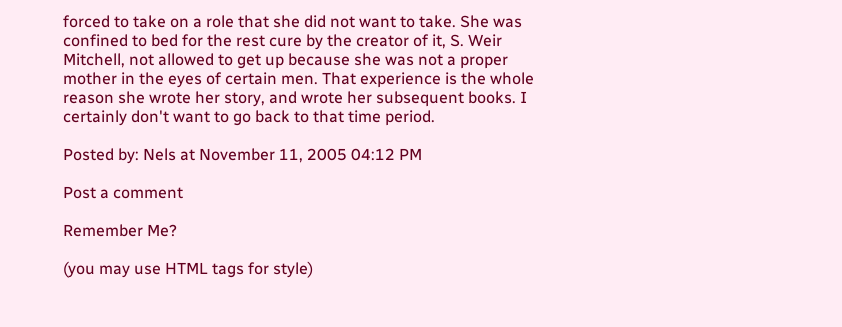forced to take on a role that she did not want to take. She was confined to bed for the rest cure by the creator of it, S. Weir Mitchell, not allowed to get up because she was not a proper mother in the eyes of certain men. That experience is the whole reason she wrote her story, and wrote her subsequent books. I certainly don't want to go back to that time period.

Posted by: Nels at November 11, 2005 04:12 PM

Post a comment

Remember Me?

(you may use HTML tags for style)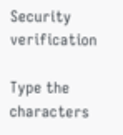Security verification

Type the characters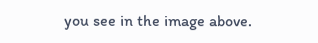you see in the image above.